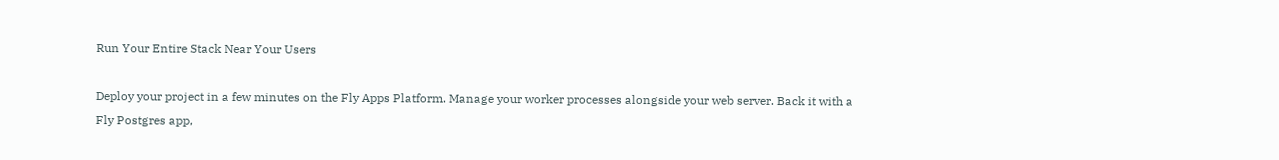Run Your Entire Stack Near Your Users

Deploy your project in a few minutes on the Fly Apps Platform. Manage your worker processes alongside your web server. Back it with a Fly Postgres app,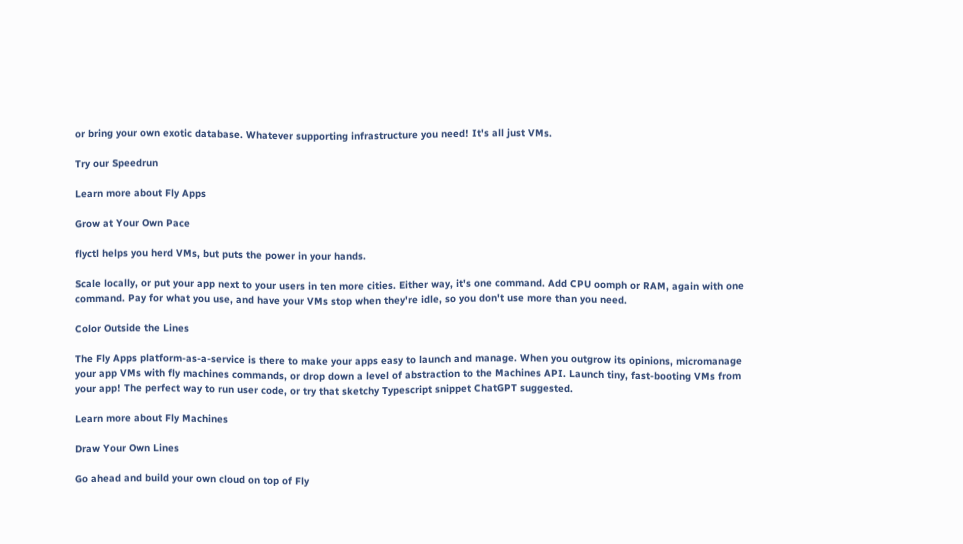or bring your own exotic database. Whatever supporting infrastructure you need! It's all just VMs.

Try our Speedrun

Learn more about Fly Apps

Grow at Your Own Pace

flyctl helps you herd VMs, but puts the power in your hands.

Scale locally, or put your app next to your users in ten more cities. Either way, it's one command. Add CPU oomph or RAM, again with one command. Pay for what you use, and have your VMs stop when they're idle, so you don't use more than you need.

Color Outside the Lines

The Fly Apps platform-as-a-service is there to make your apps easy to launch and manage. When you outgrow its opinions, micromanage your app VMs with fly machines commands, or drop down a level of abstraction to the Machines API. Launch tiny, fast-booting VMs from your app! The perfect way to run user code, or try that sketchy Typescript snippet ChatGPT suggested.

Learn more about Fly Machines

Draw Your Own Lines

Go ahead and build your own cloud on top of Fly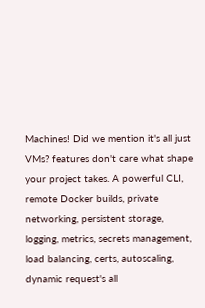Machines! Did we mention it's all just VMs? features don't care what shape your project takes. A powerful CLI, remote Docker builds, private networking, persistent storage, logging, metrics, secrets management, load balancing, certs, autoscaling, dynamic request's all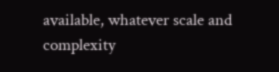available, whatever scale and complexity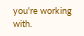you're working with.